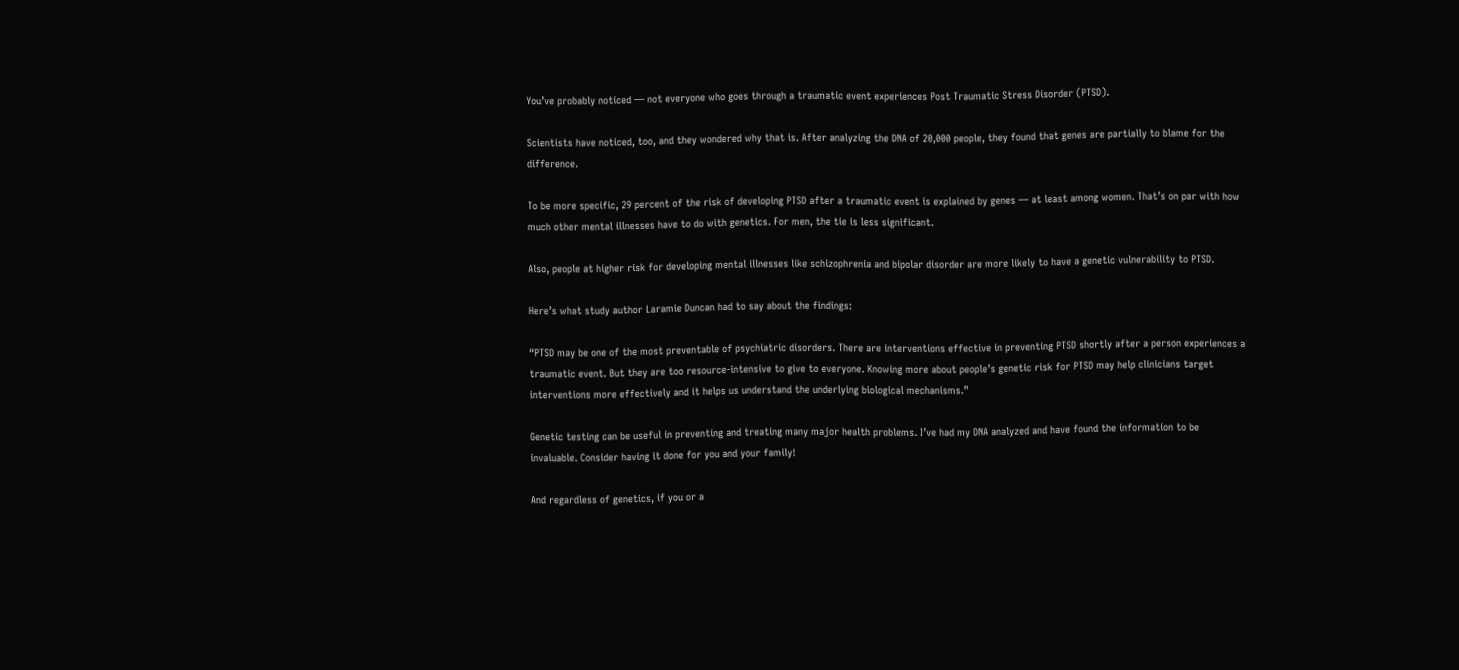You’ve probably noticed — not everyone who goes through a traumatic event experiences Post Traumatic Stress Disorder (PTSD).

Scientists have noticed, too, and they wondered why that is. After analyzing the DNA of 20,000 people, they found that genes are partially to blame for the difference.

To be more specific, 29 percent of the risk of developing PTSD after a traumatic event is explained by genes — at least among women. That’s on par with how much other mental illnesses have to do with genetics. For men, the tie is less significant.

Also, people at higher risk for developing mental illnesses like schizophrenia and bipolar disorder are more likely to have a genetic vulnerability to PTSD.

Here’s what study author Laramie Duncan had to say about the findings:

“PTSD may be one of the most preventable of psychiatric disorders. There are interventions effective in preventing PTSD shortly after a person experiences a traumatic event. But they are too resource-intensive to give to everyone. Knowing more about people’s genetic risk for PTSD may help clinicians target interventions more effectively and it helps us understand the underlying biological mechanisms.”

Genetic testing can be useful in preventing and treating many major health problems. I’ve had my DNA analyzed and have found the information to be invaluable. Consider having it done for you and your family!

And regardless of genetics, if you or a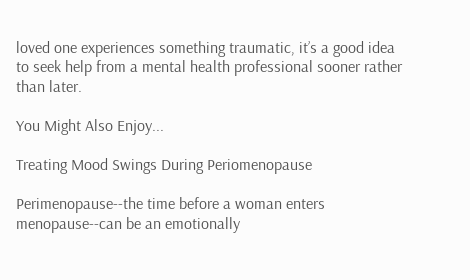loved one experiences something traumatic, it’s a good idea to seek help from a mental health professional sooner rather than later.

You Might Also Enjoy...

Treating Mood Swings During Periomenopause

Perimenopause--the time before a woman enters menopause--can be an emotionally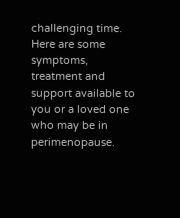challenging time. Here are some symptoms, treatment and support available to you or a loved one who may be in perimenopause.